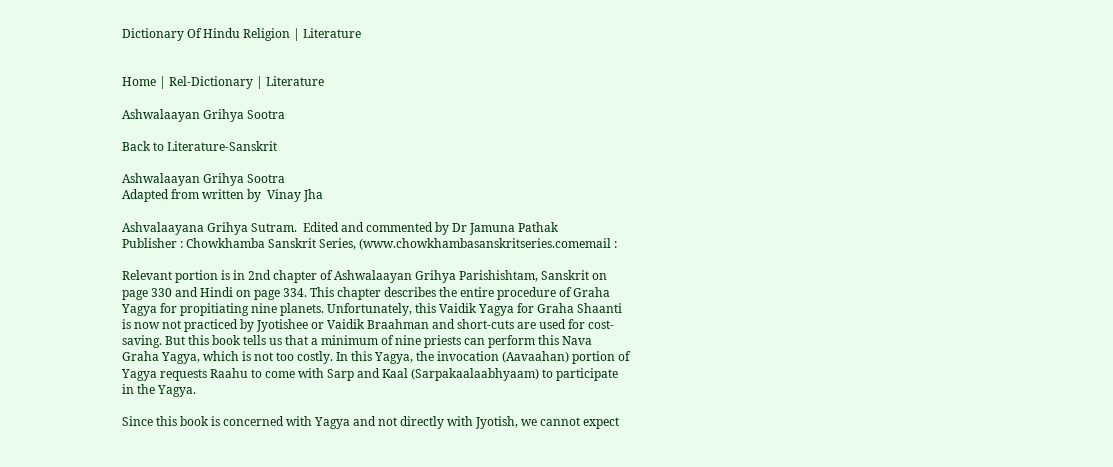Dictionary Of Hindu Religion | Literature


Home | Rel-Dictionary | Literature

Ashwalaayan Grihya Sootra

Back to Literature-Sanskrit

Ashwalaayan Grihya Sootra
Adapted from written by  Vinay Jha

Ashvalaayana Grihya Sutram.  Edited and commented by Dr Jamuna Pathak
Publisher : Chowkhamba Sanskrit Series, (www.chowkhambasanskritseries.comemail :

Relevant portion is in 2nd chapter of Ashwalaayan Grihya Parishishtam, Sanskrit on page 330 and Hindi on page 334. This chapter describes the entire procedure of Graha Yagya for propitiating nine planets. Unfortunately, this Vaidik Yagya for Graha Shaanti is now not practiced by Jyotishee or Vaidik Braahman and short-cuts are used for cost-saving. But this book tells us that a minimum of nine priests can perform this Nava Graha Yagya, which is not too costly. In this Yagya, the invocation (Aavaahan) portion of Yagya requests Raahu to come with Sarp and Kaal (Sarpakaalaabhyaam) to participate in the Yagya.

Since this book is concerned with Yagya and not directly with Jyotish, we cannot expect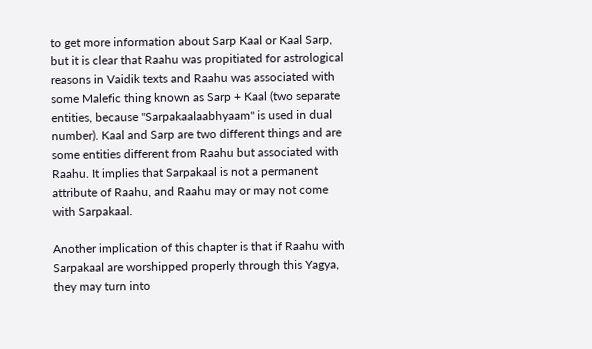to get more information about Sarp Kaal or Kaal Sarp, but it is clear that Raahu was propitiated for astrological reasons in Vaidik texts and Raahu was associated with some Malefic thing known as Sarp + Kaal (two separate entities, because "Sarpakaalaabhyaam" is used in dual number). Kaal and Sarp are two different things and are some entities different from Raahu but associated with Raahu. It implies that Sarpakaal is not a permanent attribute of Raahu, and Raahu may or may not come with Sarpakaal.

Another implication of this chapter is that if Raahu with Sarpakaal are worshipped properly through this Yagya, they may turn into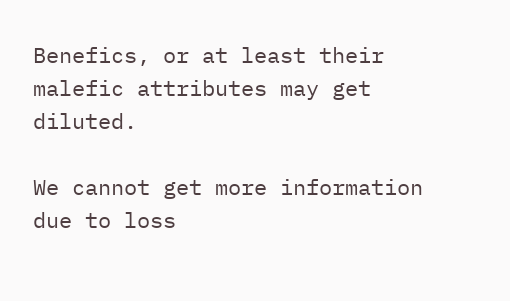Benefics, or at least their malefic attributes may get diluted.

We cannot get more information due to loss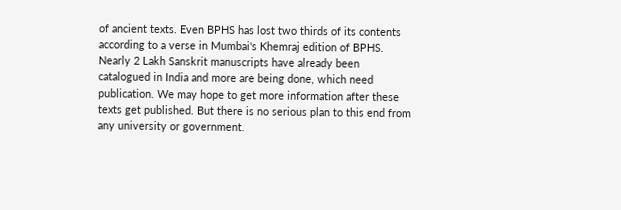of ancient texts. Even BPHS has lost two thirds of its contents according to a verse in Mumbai's Khemraj edition of BPHS. Nearly 2 Lakh Sanskrit manuscripts have already been catalogued in India and more are being done, which need publication. We may hope to get more information after these texts get published. But there is no serious plan to this end from any university or government.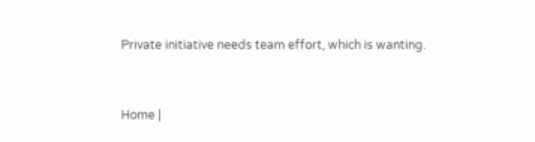Private initiative needs team effort, which is wanting.


Home |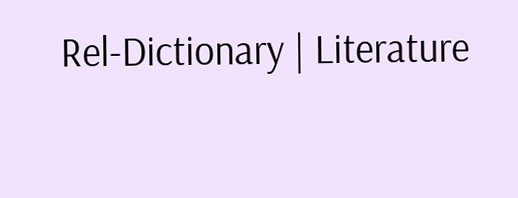Rel-Dictionary | Literature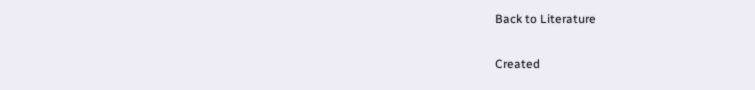Back to Literature

Created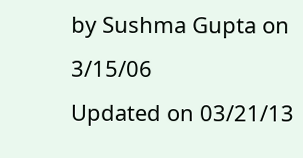by Sushma Gupta on 3/15/06
Updated on 03/21/13